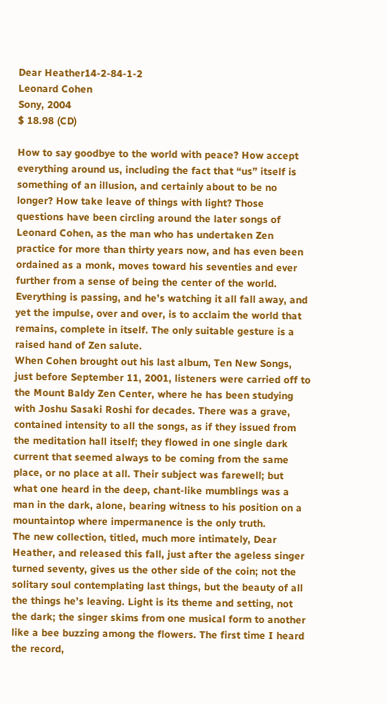Dear Heather14-2-84-1-2
Leonard Cohen
Sony, 2004
$ 18.98 (CD)

How to say goodbye to the world with peace? How accept everything around us, including the fact that “us” itself is something of an illusion, and certainly about to be no longer? How take leave of things with light? Those questions have been circling around the later songs of Leonard Cohen, as the man who has undertaken Zen practice for more than thirty years now, and has even been ordained as a monk, moves toward his seventies and ever further from a sense of being the center of the world. Everything is passing, and he’s watching it all fall away, and yet the impulse, over and over, is to acclaim the world that remains, complete in itself. The only suitable gesture is a raised hand of Zen salute.
When Cohen brought out his last album, Ten New Songs, just before September 11, 2001, listeners were carried off to the Mount Baldy Zen Center, where he has been studying with Joshu Sasaki Roshi for decades. There was a grave, contained intensity to all the songs, as if they issued from the meditation hall itself; they flowed in one single dark current that seemed always to be coming from the same place, or no place at all. Their subject was farewell; but what one heard in the deep, chant-like mumblings was a man in the dark, alone, bearing witness to his position on a mountaintop where impermanence is the only truth.
The new collection, titled, much more intimately, Dear Heather, and released this fall, just after the ageless singer turned seventy, gives us the other side of the coin; not the solitary soul contemplating last things, but the beauty of all the things he’s leaving. Light is its theme and setting, not the dark; the singer skims from one musical form to another like a bee buzzing among the flowers. The first time I heard the record,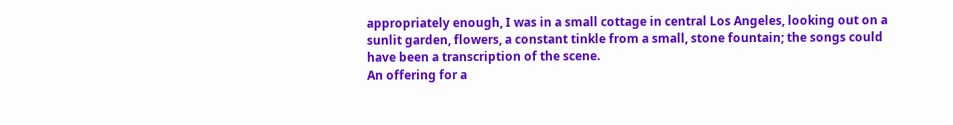appropriately enough, I was in a small cottage in central Los Angeles, looking out on a sunlit garden, flowers, a constant tinkle from a small, stone fountain; the songs could have been a transcription of the scene.
An offering for a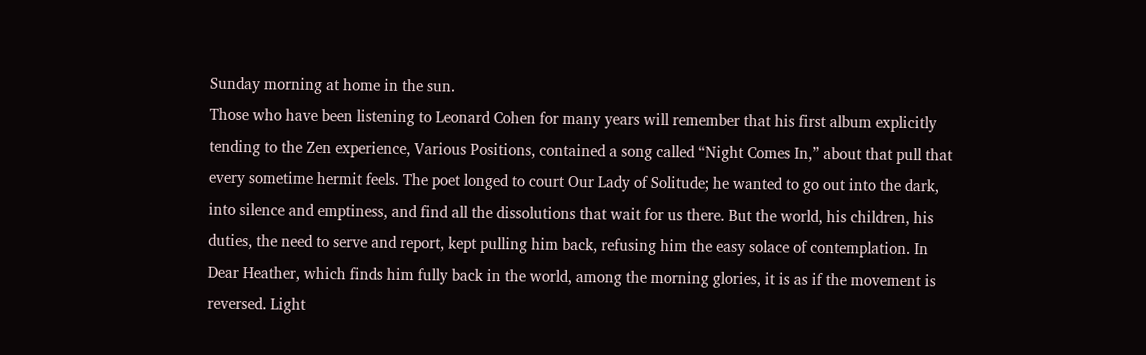Sunday morning at home in the sun.
Those who have been listening to Leonard Cohen for many years will remember that his first album explicitly tending to the Zen experience, Various Positions, contained a song called “Night Comes In,” about that pull that every sometime hermit feels. The poet longed to court Our Lady of Solitude; he wanted to go out into the dark, into silence and emptiness, and find all the dissolutions that wait for us there. But the world, his children, his duties, the need to serve and report, kept pulling him back, refusing him the easy solace of contemplation. In Dear Heather, which finds him fully back in the world, among the morning glories, it is as if the movement is reversed. Light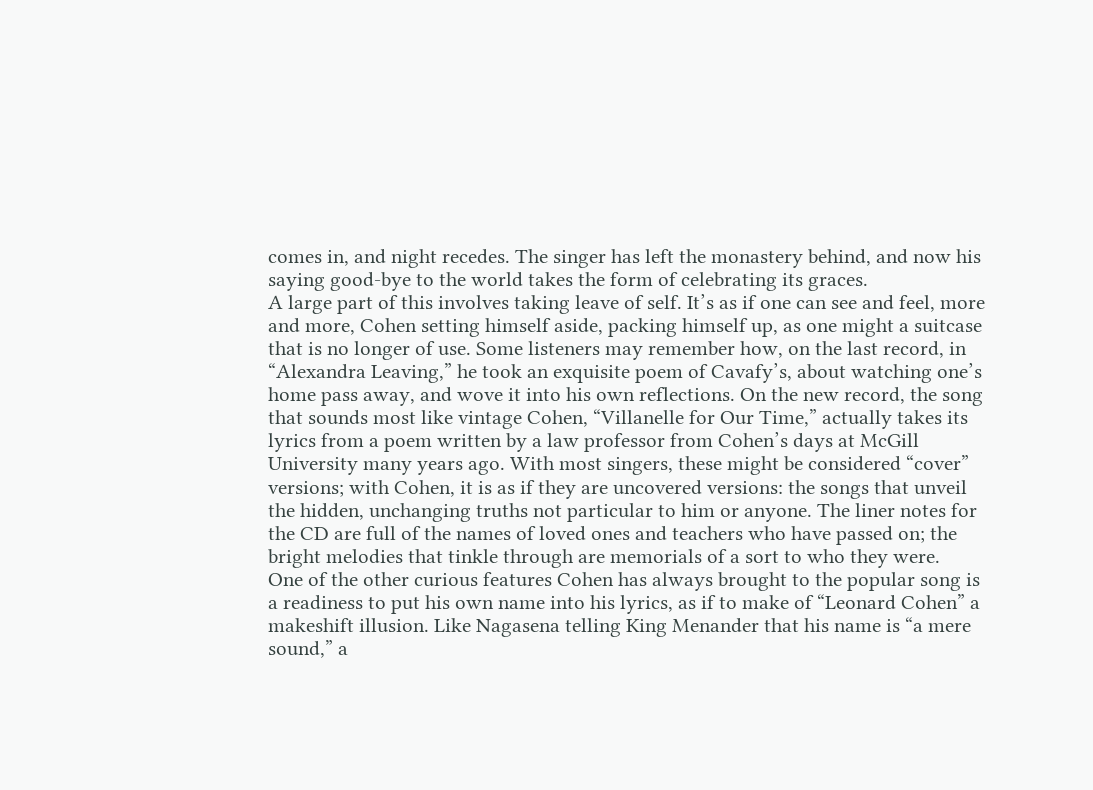comes in, and night recedes. The singer has left the monastery behind, and now his saying good-bye to the world takes the form of celebrating its graces.
A large part of this involves taking leave of self. It’s as if one can see and feel, more and more, Cohen setting himself aside, packing himself up, as one might a suitcase that is no longer of use. Some listeners may remember how, on the last record, in “Alexandra Leaving,” he took an exquisite poem of Cavafy’s, about watching one’s home pass away, and wove it into his own reflections. On the new record, the song that sounds most like vintage Cohen, “Villanelle for Our Time,” actually takes its lyrics from a poem written by a law professor from Cohen’s days at McGill University many years ago. With most singers, these might be considered “cover” versions; with Cohen, it is as if they are uncovered versions: the songs that unveil the hidden, unchanging truths not particular to him or anyone. The liner notes for the CD are full of the names of loved ones and teachers who have passed on; the bright melodies that tinkle through are memorials of a sort to who they were.
One of the other curious features Cohen has always brought to the popular song is a readiness to put his own name into his lyrics, as if to make of “Leonard Cohen” a makeshift illusion. Like Nagasena telling King Menander that his name is “a mere sound,” a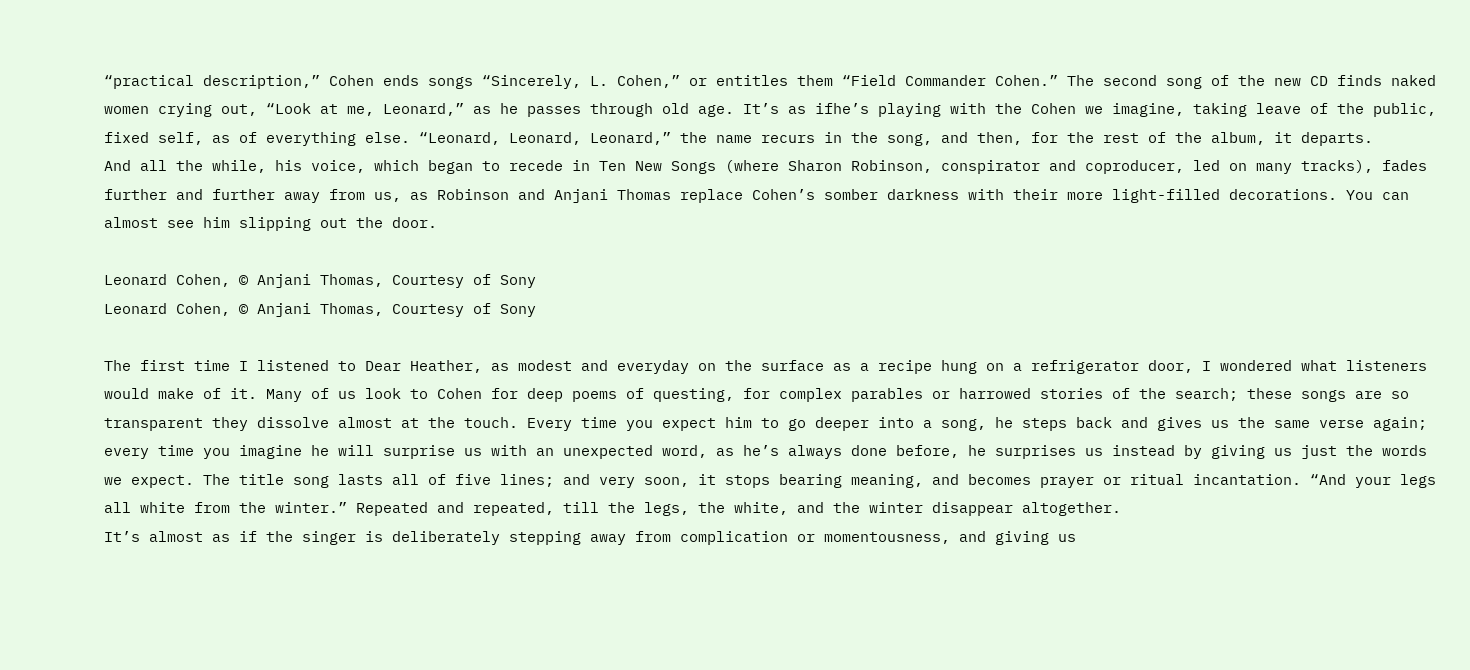“practical description,” Cohen ends songs “Sincerely, L. Cohen,” or entitles them “Field Commander Cohen.” The second song of the new CD finds naked women crying out, “Look at me, Leonard,” as he passes through old age. It’s as ifhe’s playing with the Cohen we imagine, taking leave of the public, fixed self, as of everything else. “Leonard, Leonard, Leonard,” the name recurs in the song, and then, for the rest of the album, it departs.
And all the while, his voice, which began to recede in Ten New Songs (where Sharon Robinson, conspirator and coproducer, led on many tracks), fades further and further away from us, as Robinson and Anjani Thomas replace Cohen’s somber darkness with their more light-filled decorations. You can almost see him slipping out the door.

Leonard Cohen, © Anjani Thomas, Courtesy of Sony
Leonard Cohen, © Anjani Thomas, Courtesy of Sony

The first time I listened to Dear Heather, as modest and everyday on the surface as a recipe hung on a refrigerator door, I wondered what listeners would make of it. Many of us look to Cohen for deep poems of questing, for complex parables or harrowed stories of the search; these songs are so transparent they dissolve almost at the touch. Every time you expect him to go deeper into a song, he steps back and gives us the same verse again; every time you imagine he will surprise us with an unexpected word, as he’s always done before, he surprises us instead by giving us just the words we expect. The title song lasts all of five lines; and very soon, it stops bearing meaning, and becomes prayer or ritual incantation. “And your legs all white from the winter.” Repeated and repeated, till the legs, the white, and the winter disappear altogether.
It’s almost as if the singer is deliberately stepping away from complication or momentousness, and giving us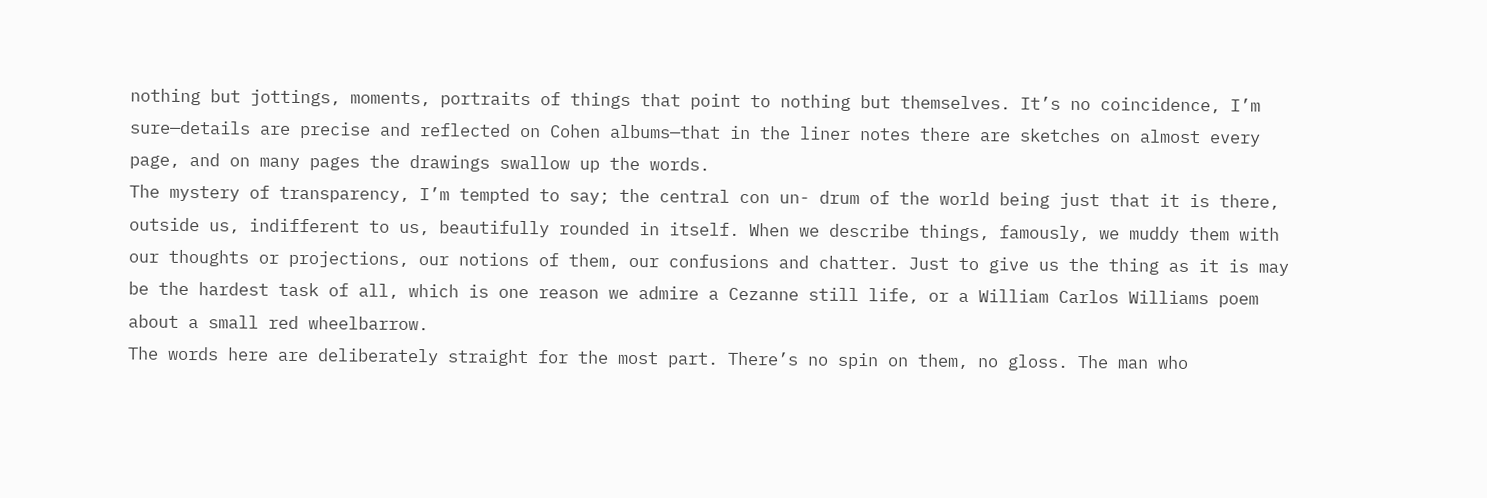nothing but jottings, moments, portraits of things that point to nothing but themselves. It’s no coincidence, I’m sure—details are precise and reflected on Cohen albums—that in the liner notes there are sketches on almost every page, and on many pages the drawings swallow up the words.
The mystery of transparency, I’m tempted to say; the central con un- drum of the world being just that it is there, outside us, indifferent to us, beautifully rounded in itself. When we describe things, famously, we muddy them with our thoughts or projections, our notions of them, our confusions and chatter. Just to give us the thing as it is may be the hardest task of all, which is one reason we admire a Cezanne still life, or a William Carlos Williams poem about a small red wheelbarrow.
The words here are deliberately straight for the most part. There’s no spin on them, no gloss. The man who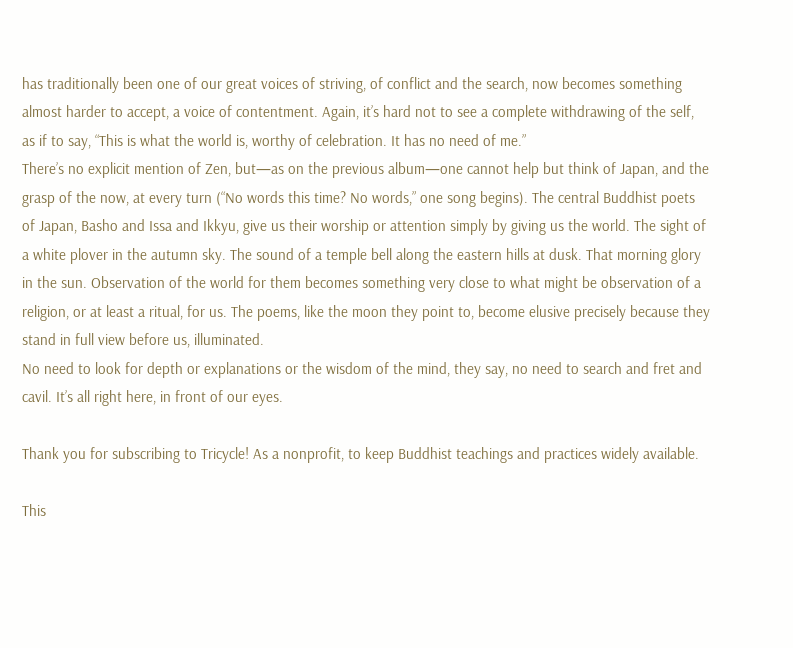has traditionally been one of our great voices of striving, of conflict and the search, now becomes something almost harder to accept, a voice of contentment. Again, it’s hard not to see a complete withdrawing of the self, as if to say, “This is what the world is, worthy of celebration. It has no need of me.”
There’s no explicit mention of Zen, but—as on the previous album—one cannot help but think of Japan, and the grasp of the now, at every turn (“No words this time? No words,” one song begins). The central Buddhist poets of Japan, Basho and Issa and Ikkyu, give us their worship or attention simply by giving us the world. The sight of a white plover in the autumn sky. The sound of a temple bell along the eastern hills at dusk. That morning glory in the sun. Observation of the world for them becomes something very close to what might be observation of a religion, or at least a ritual, for us. The poems, like the moon they point to, become elusive precisely because they stand in full view before us, illuminated.
No need to look for depth or explanations or the wisdom of the mind, they say, no need to search and fret and cavil. It’s all right here, in front of our eyes.

Thank you for subscribing to Tricycle! As a nonprofit, to keep Buddhist teachings and practices widely available.

This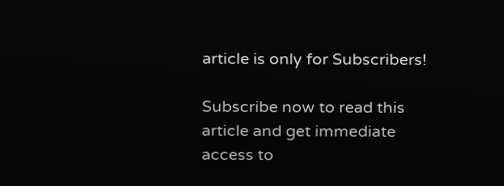article is only for Subscribers!

Subscribe now to read this article and get immediate access to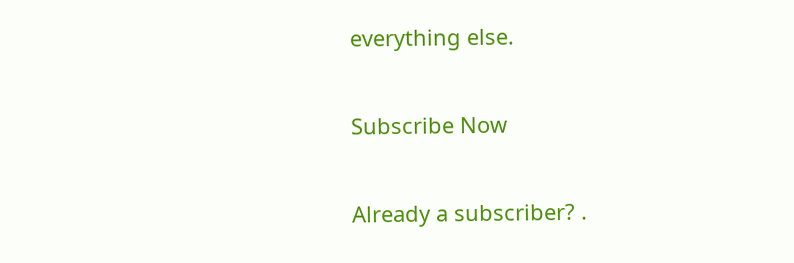everything else.

Subscribe Now

Already a subscriber? .